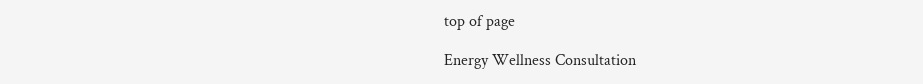top of page

Energy Wellness Consultation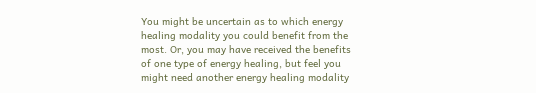You might be uncertain as to which energy healing modality you could benefit from the most. Or, you may have received the benefits of one type of energy healing, but feel you might need another energy healing modality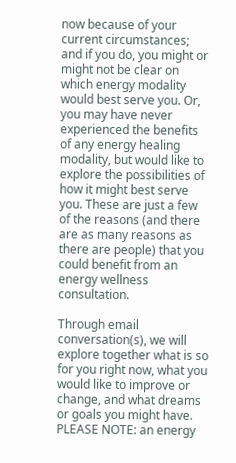now because of your current circumstances; and if you do, you might or might not be clear on which energy modality would best serve you. Or, you may have never experienced the benefits of any energy healing modality, but would like to explore the possibilities of how it might best serve you. These are just a few of the reasons (and there are as many reasons as there are people) that you could benefit from an energy wellness consultation.

Through email conversation(s), we will explore together what is so for you right now, what you would like to improve or change, and what dreams or goals you might have. PLEASE NOTE: an energy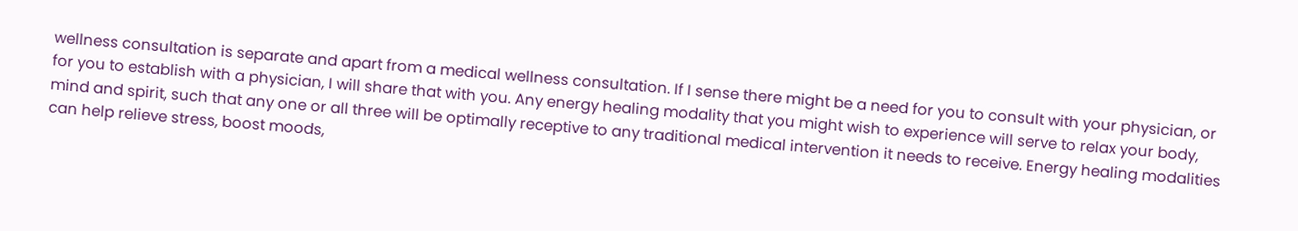wellness consultation is separate and apart from a medical wellness consultation. If I sense there might be a need for you to consult with your physician, or for you to establish with a physician, I will share that with you. Any energy healing modality that you might wish to experience will serve to relax your body, mind and spirit, such that any one or all three will be optimally receptive to any traditional medical intervention it needs to receive. Energy healing modalities can help relieve stress, boost moods,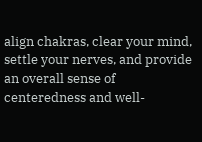align chakras, clear your mind, settle your nerves, and provide an overall sense of centeredness and well-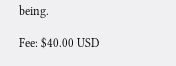being.

Fee: $40.00 USD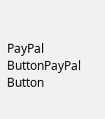PayPal ButtonPayPal Button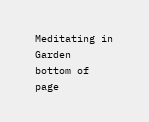Meditating in Garden
bottom of page